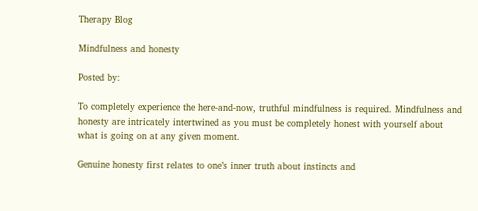Therapy Blog

Mindfulness and honesty

Posted by:

To completely experience the here-and-now, truthful mindfulness is required. Mindfulness and honesty are intricately intertwined as you must be completely honest with yourself about what is going on at any given moment.

Genuine honesty first relates to one’s inner truth about instincts and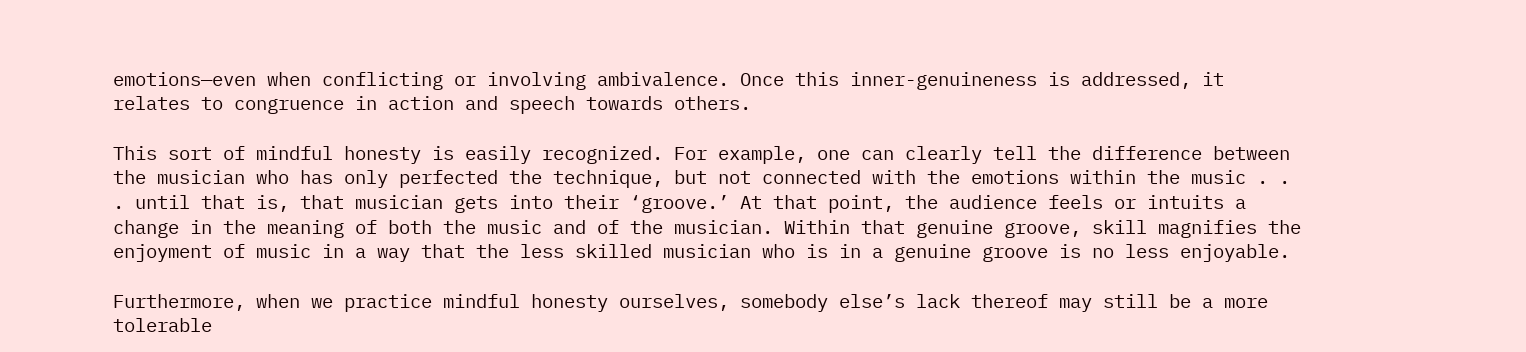emotions—even when conflicting or involving ambivalence. Once this inner-genuineness is addressed, it relates to congruence in action and speech towards others.

This sort of mindful honesty is easily recognized. For example, one can clearly tell the difference between the musician who has only perfected the technique, but not connected with the emotions within the music . . . until that is, that musician gets into their ‘groove.’ At that point, the audience feels or intuits a change in the meaning of both the music and of the musician. Within that genuine groove, skill magnifies the enjoyment of music in a way that the less skilled musician who is in a genuine groove is no less enjoyable.

Furthermore, when we practice mindful honesty ourselves, somebody else’s lack thereof may still be a more tolerable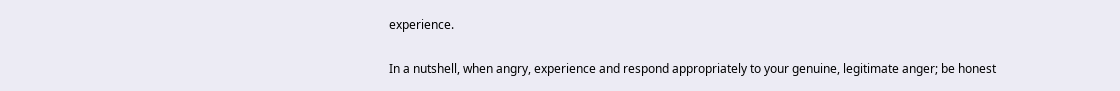experience.

In a nutshell, when angry, experience and respond appropriately to your genuine, legitimate anger; be honest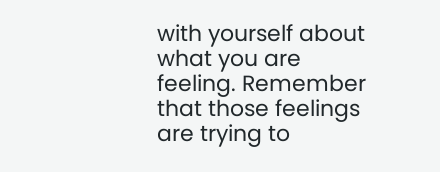with yourself about what you are feeling. Remember that those feelings are trying to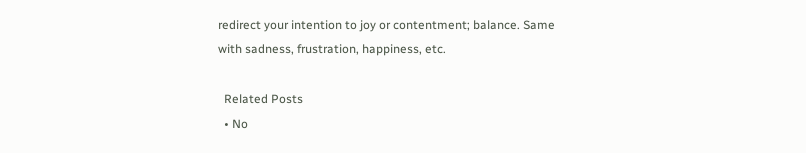redirect your intention to joy or contentment; balance. Same with sadness, frustration, happiness, etc.

  Related Posts
  • No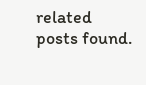related posts found.